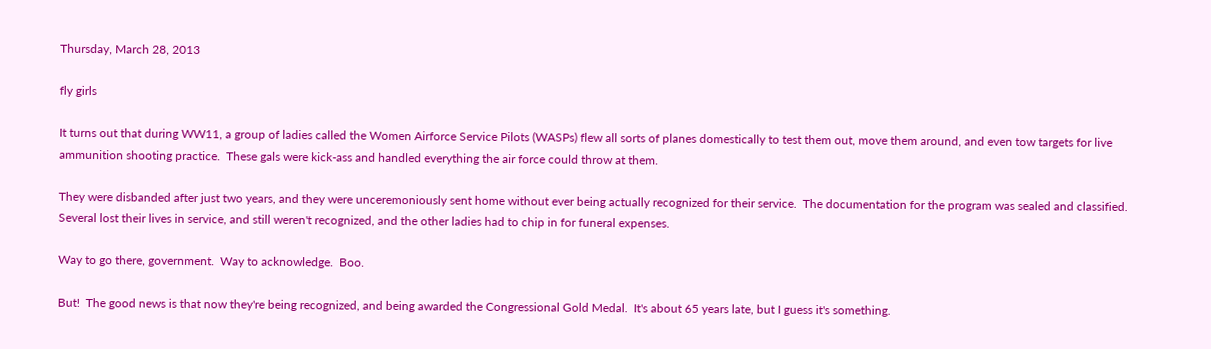Thursday, March 28, 2013

fly girls

It turns out that during WW11, a group of ladies called the Women Airforce Service Pilots (WASPs) flew all sorts of planes domestically to test them out, move them around, and even tow targets for live ammunition shooting practice.  These gals were kick-ass and handled everything the air force could throw at them.

They were disbanded after just two years, and they were unceremoniously sent home without ever being actually recognized for their service.  The documentation for the program was sealed and classified.  Several lost their lives in service, and still weren't recognized, and the other ladies had to chip in for funeral expenses.

Way to go there, government.  Way to acknowledge.  Boo.

But!  The good news is that now they're being recognized, and being awarded the Congressional Gold Medal.  It's about 65 years late, but I guess it's something.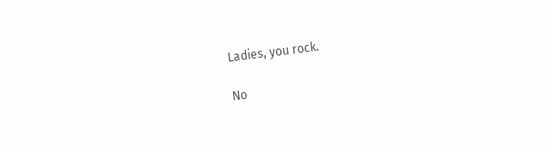Ladies, you rock.

No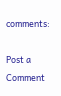comments:

Post a Comment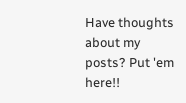Have thoughts about my posts? Put 'em here!!